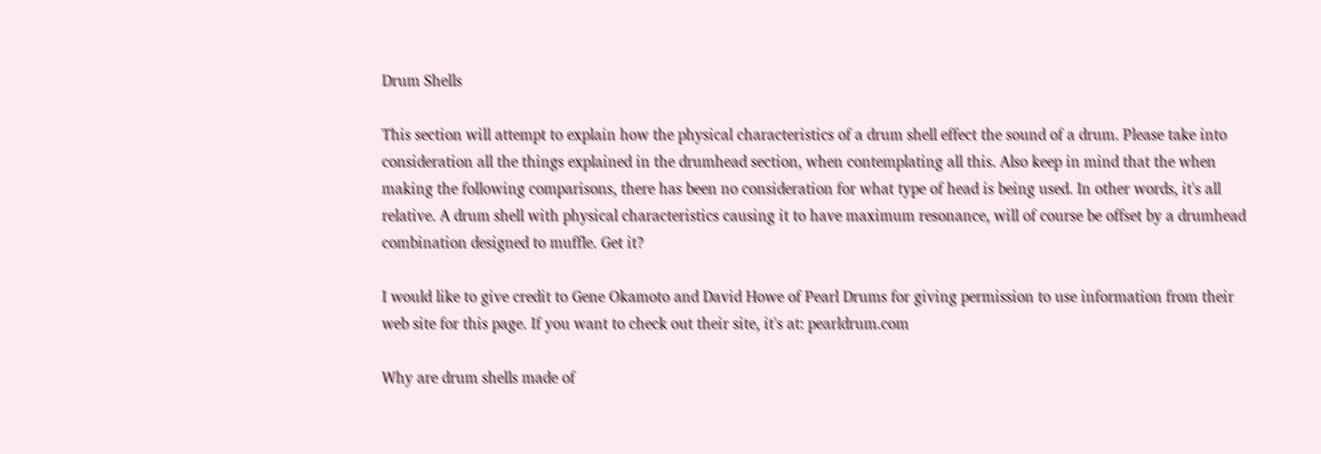Drum Shells

This section will attempt to explain how the physical characteristics of a drum shell effect the sound of a drum. Please take into consideration all the things explained in the drumhead section, when contemplating all this. Also keep in mind that the when making the following comparisons, there has been no consideration for what type of head is being used. In other words, it's all relative. A drum shell with physical characteristics causing it to have maximum resonance, will of course be offset by a drumhead combination designed to muffle. Get it?

I would like to give credit to Gene Okamoto and David Howe of Pearl Drums for giving permission to use information from their web site for this page. If you want to check out their site, it's at: pearldrum.com

Why are drum shells made of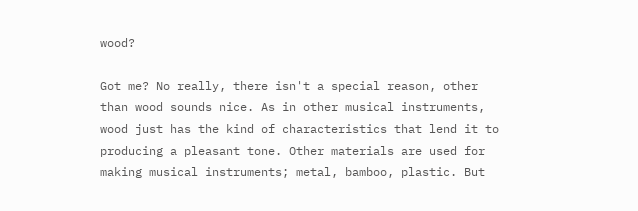wood?

Got me? No really, there isn't a special reason, other than wood sounds nice. As in other musical instruments, wood just has the kind of characteristics that lend it to producing a pleasant tone. Other materials are used for making musical instruments; metal, bamboo, plastic. But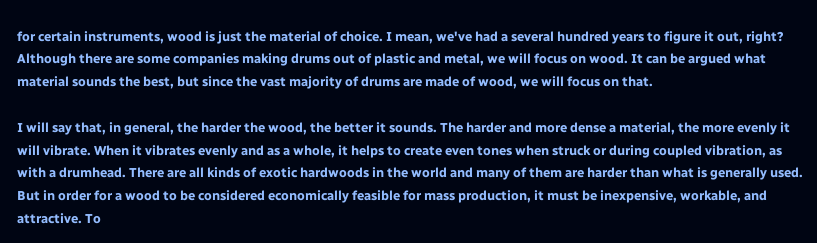for certain instruments, wood is just the material of choice. I mean, we've had a several hundred years to figure it out, right?
Although there are some companies making drums out of plastic and metal, we will focus on wood. It can be argued what material sounds the best, but since the vast majority of drums are made of wood, we will focus on that.

I will say that, in general, the harder the wood, the better it sounds. The harder and more dense a material, the more evenly it will vibrate. When it vibrates evenly and as a whole, it helps to create even tones when struck or during coupled vibration, as with a drumhead. There are all kinds of exotic hardwoods in the world and many of them are harder than what is generally used. But in order for a wood to be considered economically feasible for mass production, it must be inexpensive, workable, and attractive. To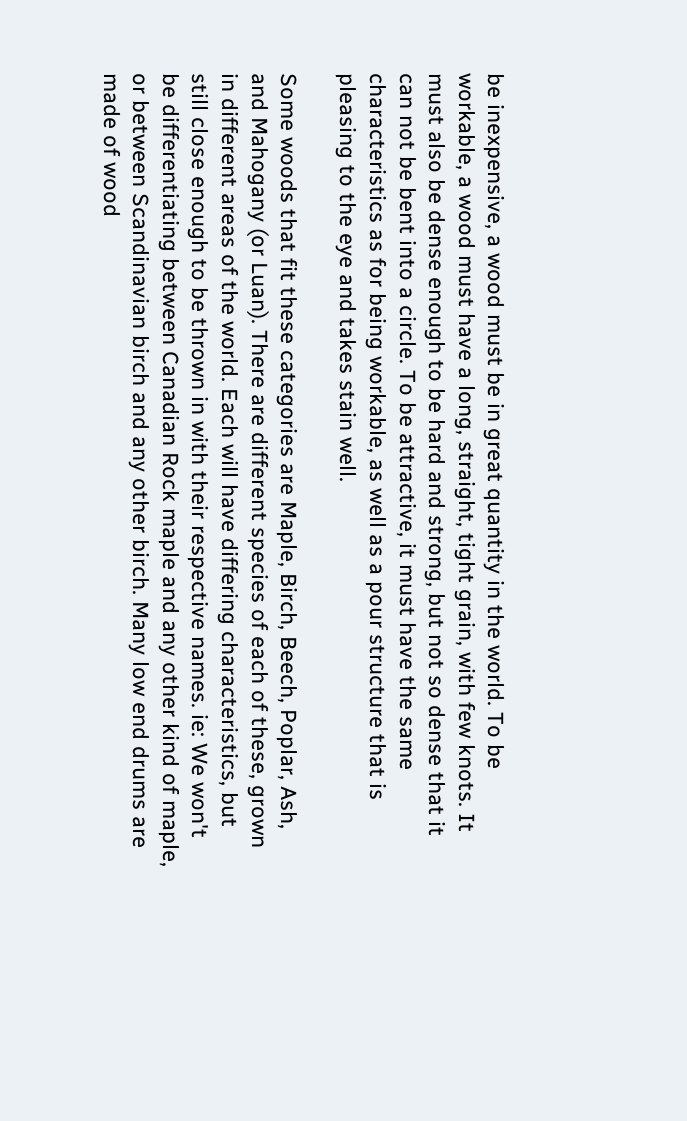be inexpensive, a wood must be in great quantity in the world. To be workable, a wood must have a long, straight, tight grain, with few knots. It must also be dense enough to be hard and strong, but not so dense that it can not be bent into a circle. To be attractive, it must have the same characteristics as for being workable, as well as a pour structure that is pleasing to the eye and takes stain well.

Some woods that fit these categories are Maple, Birch, Beech, Poplar, Ash, and Mahogany (or Luan). There are different species of each of these, grown in different areas of the world. Each will have differing characteristics, but still close enough to be thrown in with their respective names. ie: We won't be differentiating between Canadian Rock maple and any other kind of maple, or between Scandinavian birch and any other birch. Many low end drums are made of wood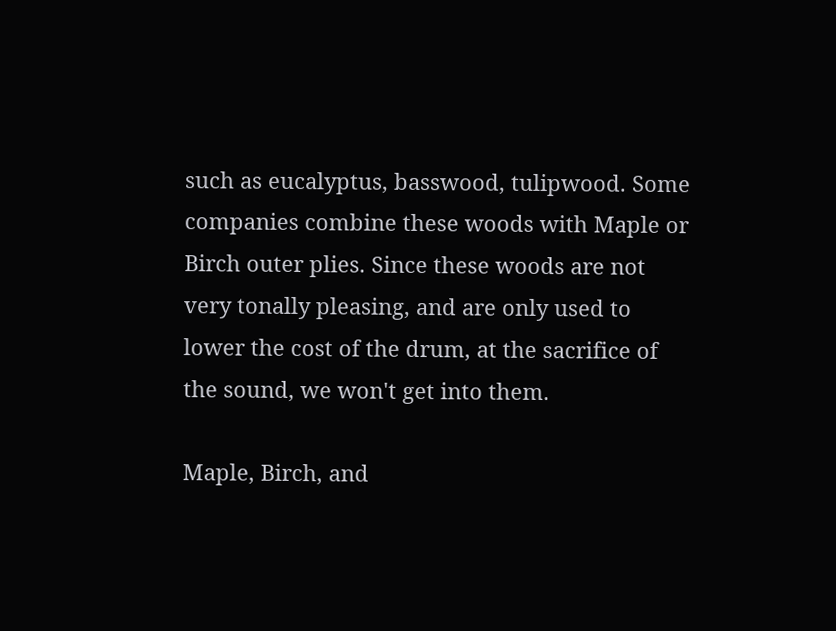such as eucalyptus, basswood, tulipwood. Some companies combine these woods with Maple or Birch outer plies. Since these woods are not very tonally pleasing, and are only used to lower the cost of the drum, at the sacrifice of the sound, we won't get into them.

Maple, Birch, and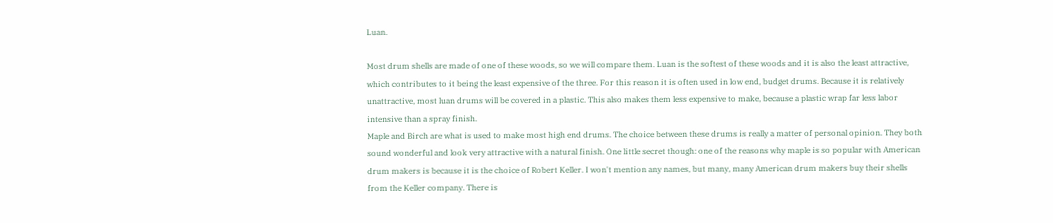Luan.

Most drum shells are made of one of these woods, so we will compare them. Luan is the softest of these woods and it is also the least attractive, which contributes to it being the least expensive of the three. For this reason it is often used in low end, budget drums. Because it is relatively unattractive, most luan drums will be covered in a plastic. This also makes them less expensive to make, because a plastic wrap far less labor intensive than a spray finish.
Maple and Birch are what is used to make most high end drums. The choice between these drums is really a matter of personal opinion. They both sound wonderful and look very attractive with a natural finish. One little secret though: one of the reasons why maple is so popular with American drum makers is because it is the choice of Robert Keller. I won't mention any names, but many, many American drum makers buy their shells from the Keller company. There is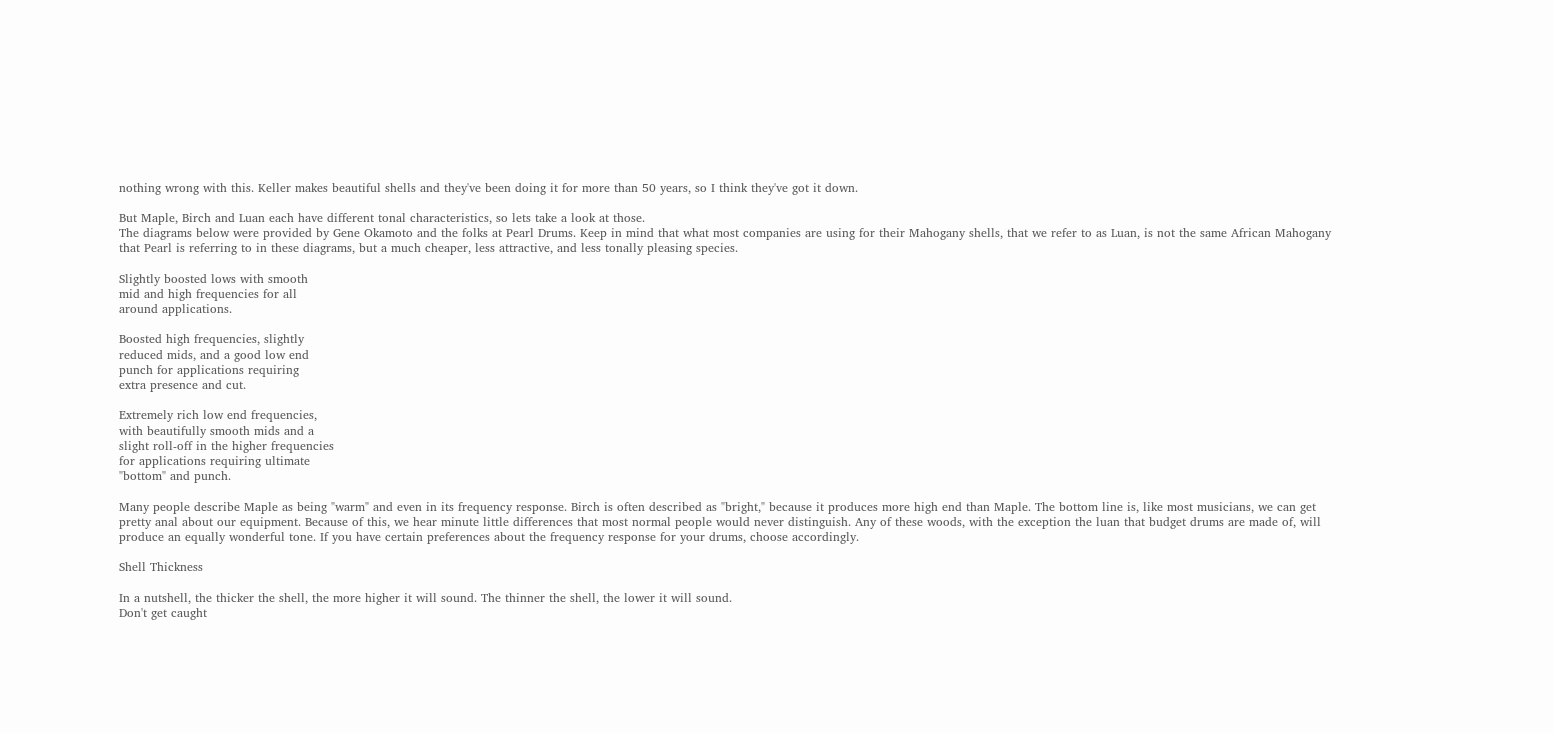nothing wrong with this. Keller makes beautiful shells and they've been doing it for more than 50 years, so I think they've got it down.

But Maple, Birch and Luan each have different tonal characteristics, so lets take a look at those.
The diagrams below were provided by Gene Okamoto and the folks at Pearl Drums. Keep in mind that what most companies are using for their Mahogany shells, that we refer to as Luan, is not the same African Mahogany that Pearl is referring to in these diagrams, but a much cheaper, less attractive, and less tonally pleasing species.

Slightly boosted lows with smooth
mid and high frequencies for all
around applications.

Boosted high frequencies, slightly
reduced mids, and a good low end
punch for applications requiring
extra presence and cut.

Extremely rich low end frequencies,
with beautifully smooth mids and a
slight roll-off in the higher frequencies
for applications requiring ultimate
"bottom" and punch.

Many people describe Maple as being "warm" and even in its frequency response. Birch is often described as "bright," because it produces more high end than Maple. The bottom line is, like most musicians, we can get pretty anal about our equipment. Because of this, we hear minute little differences that most normal people would never distinguish. Any of these woods, with the exception the luan that budget drums are made of, will produce an equally wonderful tone. If you have certain preferences about the frequency response for your drums, choose accordingly.

Shell Thickness

In a nutshell, the thicker the shell, the more higher it will sound. The thinner the shell, the lower it will sound.
Don't get caught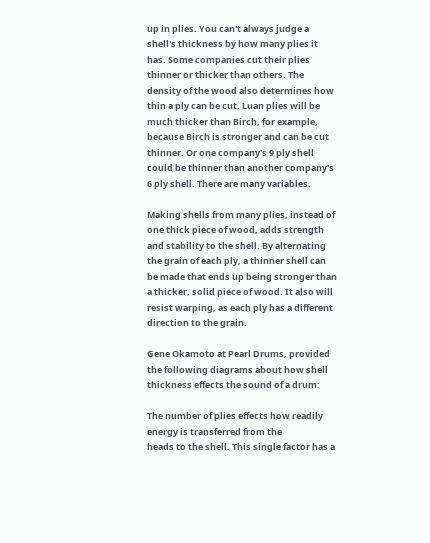up in plies. You can't always judge a shell's thickness by how many plies it has. Some companies cut their plies thinner or thicker than others. The density of the wood also determines how thin a ply can be cut. Luan plies will be much thicker than Birch, for example, because Birch is stronger and can be cut thinner. Or one company's 9 ply shell could be thinner than another company's 6 ply shell. There are many variables.

Making shells from many plies, instead of one thick piece of wood, adds strength and stability to the shell. By alternating the grain of each ply, a thinner shell can be made that ends up being stronger than a thicker, solid piece of wood. It also will resist warping, as each ply has a different direction to the grain.

Gene Okamoto at Pearl Drums, provided the following diagrams about how shell thickness effects the sound of a drum:

The number of plies effects how readily energy is transferred from the
heads to the shell. This single factor has a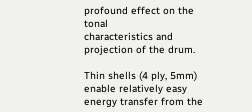profound effect on the tonal
characteristics and projection of the drum.

Thin shells (4 ply, 5mm) enable relatively easy energy transfer from the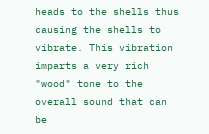heads to the shells thus causing the shells to vibrate. This vibration
imparts a very rich "wood" tone to the overall sound that can be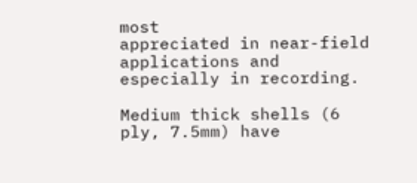most
appreciated in near-field applications and especially in recording.

Medium thick shells (6 ply, 7.5mm) have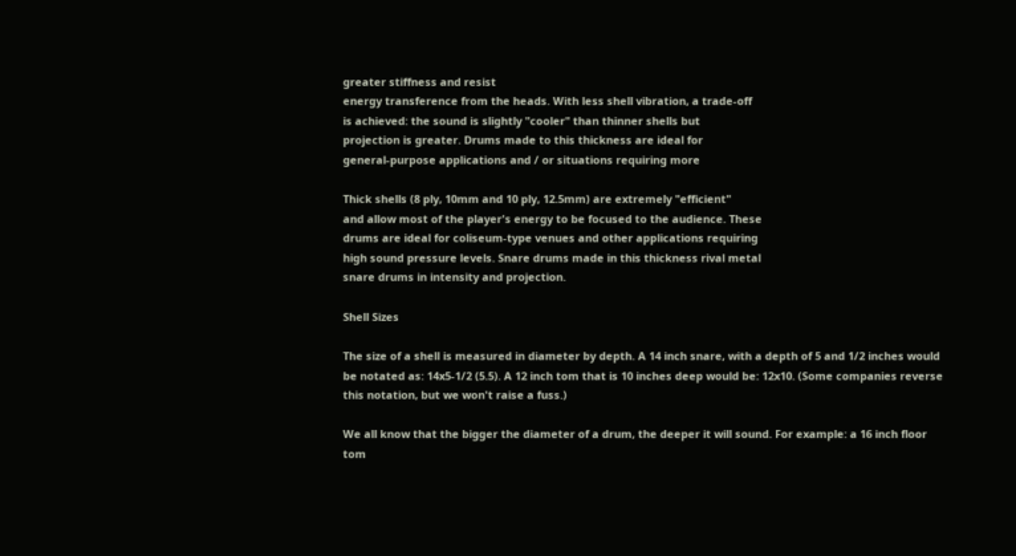greater stiffness and resist
energy transference from the heads. With less shell vibration, a trade-off
is achieved: the sound is slightly "cooler" than thinner shells but
projection is greater. Drums made to this thickness are ideal for
general-purpose applications and / or situations requiring more

Thick shells (8 ply, 10mm and 10 ply, 12.5mm) are extremely "efficient"
and allow most of the player's energy to be focused to the audience. These
drums are ideal for coliseum-type venues and other applications requiring
high sound pressure levels. Snare drums made in this thickness rival metal
snare drums in intensity and projection.

Shell Sizes

The size of a shell is measured in diameter by depth. A 14 inch snare, with a depth of 5 and 1/2 inches would be notated as: 14x5-1/2 (5.5). A 12 inch tom that is 10 inches deep would be: 12x10. (Some companies reverse this notation, but we won't raise a fuss.)

We all know that the bigger the diameter of a drum, the deeper it will sound. For example: a 16 inch floor tom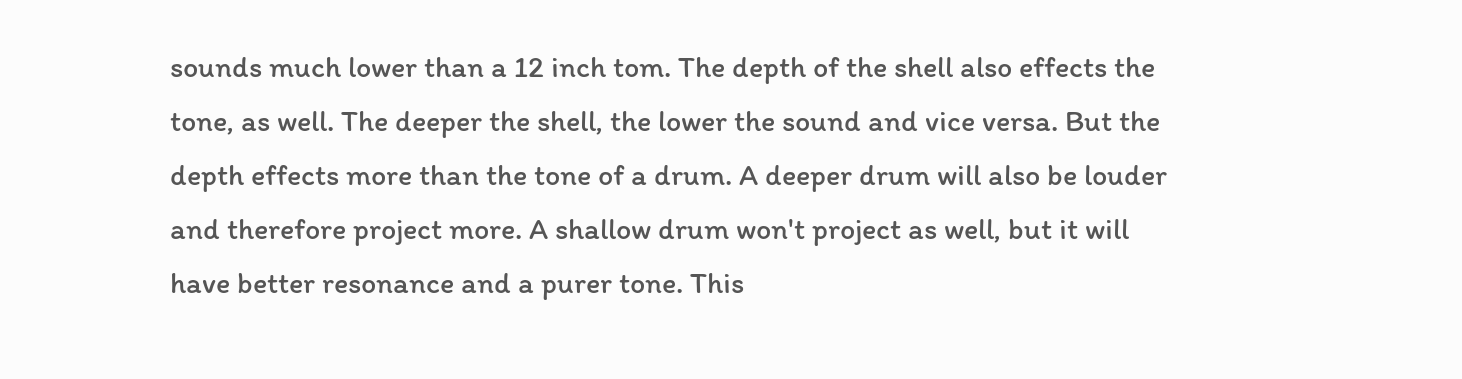sounds much lower than a 12 inch tom. The depth of the shell also effects the tone, as well. The deeper the shell, the lower the sound and vice versa. But the depth effects more than the tone of a drum. A deeper drum will also be louder and therefore project more. A shallow drum won't project as well, but it will have better resonance and a purer tone. This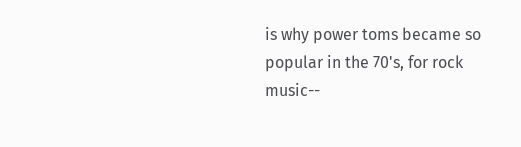is why power toms became so popular in the 70's, for rock music--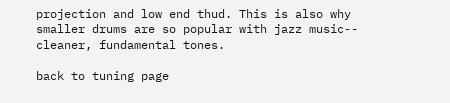projection and low end thud. This is also why smaller drums are so popular with jazz music-- cleaner, fundamental tones.

back to tuning page